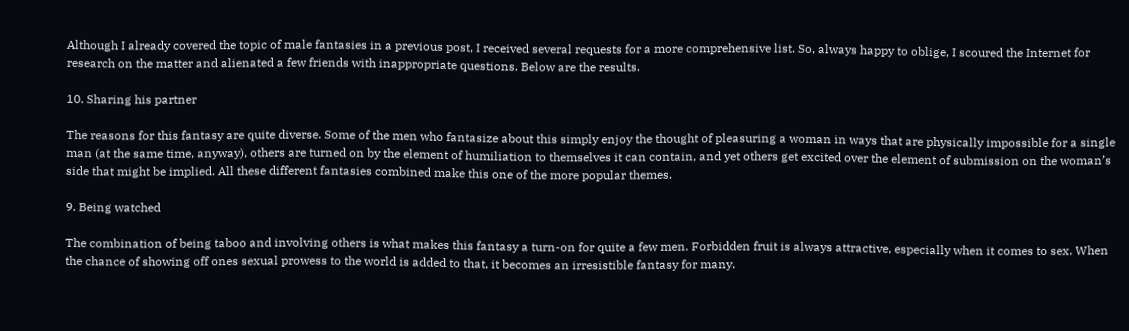Although I already covered the topic of male fantasies in a previous post, I received several requests for a more comprehensive list. So, always happy to oblige, I scoured the Internet for research on the matter and alienated a few friends with inappropriate questions. Below are the results.

10. Sharing his partner

The reasons for this fantasy are quite diverse. Some of the men who fantasize about this simply enjoy the thought of pleasuring a woman in ways that are physically impossible for a single man (at the same time, anyway), others are turned on by the element of humiliation to themselves it can contain, and yet others get excited over the element of submission on the woman’s side that might be implied. All these different fantasies combined make this one of the more popular themes.

9. Being watched

The combination of being taboo and involving others is what makes this fantasy a turn-on for quite a few men. Forbidden fruit is always attractive, especially when it comes to sex. When the chance of showing off ones sexual prowess to the world is added to that, it becomes an irresistible fantasy for many.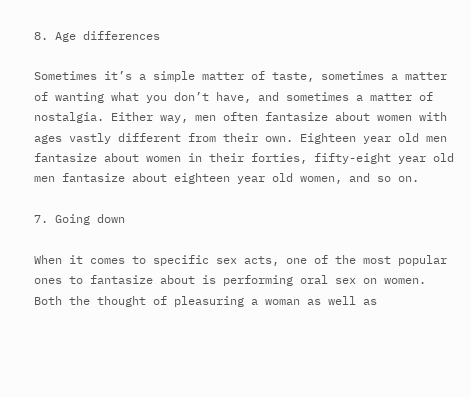8. Age differences

Sometimes it’s a simple matter of taste, sometimes a matter of wanting what you don’t have, and sometimes a matter of nostalgia. Either way, men often fantasize about women with ages vastly different from their own. Eighteen year old men fantasize about women in their forties, fifty-eight year old men fantasize about eighteen year old women, and so on.

7. Going down

When it comes to specific sex acts, one of the most popular ones to fantasize about is performing oral sex on women. Both the thought of pleasuring a woman as well as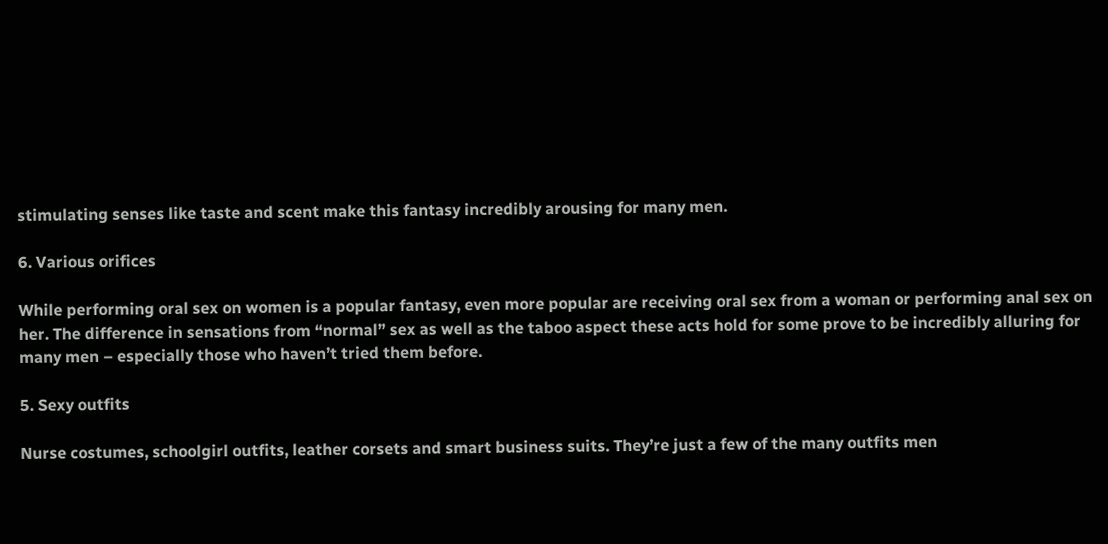stimulating senses like taste and scent make this fantasy incredibly arousing for many men.

6. Various orifices

While performing oral sex on women is a popular fantasy, even more popular are receiving oral sex from a woman or performing anal sex on her. The difference in sensations from “normal” sex as well as the taboo aspect these acts hold for some prove to be incredibly alluring for many men – especially those who haven’t tried them before.

5. Sexy outfits

Nurse costumes, schoolgirl outfits, leather corsets and smart business suits. They’re just a few of the many outfits men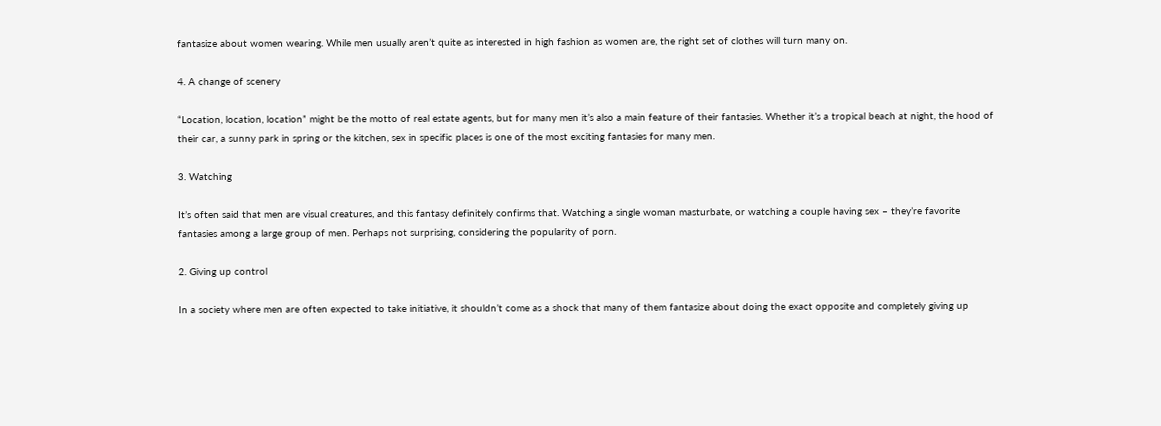fantasize about women wearing. While men usually aren’t quite as interested in high fashion as women are, the right set of clothes will turn many on.

4. A change of scenery

“Location, location, location” might be the motto of real estate agents, but for many men it’s also a main feature of their fantasies. Whether it’s a tropical beach at night, the hood of their car, a sunny park in spring or the kitchen, sex in specific places is one of the most exciting fantasies for many men.

3. Watching

It’s often said that men are visual creatures, and this fantasy definitely confirms that. Watching a single woman masturbate, or watching a couple having sex – they’re favorite fantasies among a large group of men. Perhaps not surprising, considering the popularity of porn.

2. Giving up control

In a society where men are often expected to take initiative, it shouldn’t come as a shock that many of them fantasize about doing the exact opposite and completely giving up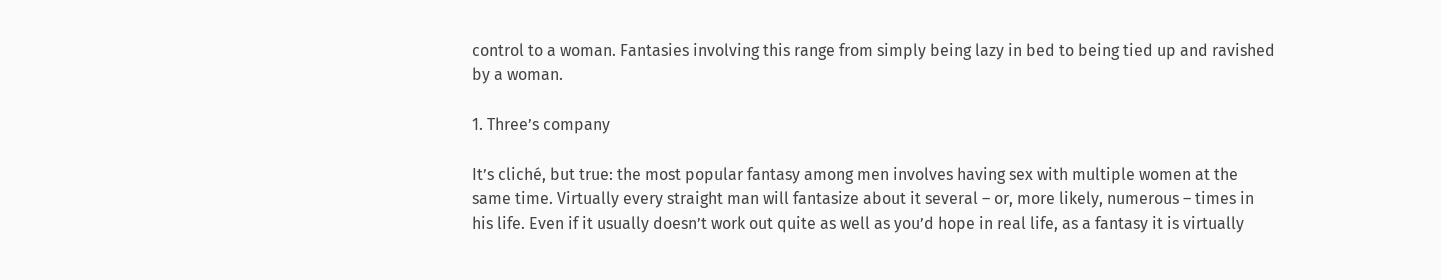control to a woman. Fantasies involving this range from simply being lazy in bed to being tied up and ravished by a woman.

1. Three’s company

It’s cliché, but true: the most popular fantasy among men involves having sex with multiple women at the same time. Virtually every straight man will fantasize about it several – or, more likely, numerous – times in his life. Even if it usually doesn’t work out quite as well as you’d hope in real life, as a fantasy it is virtually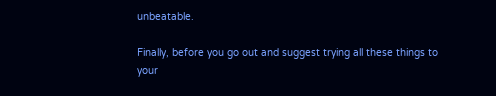unbeatable.

Finally, before you go out and suggest trying all these things to your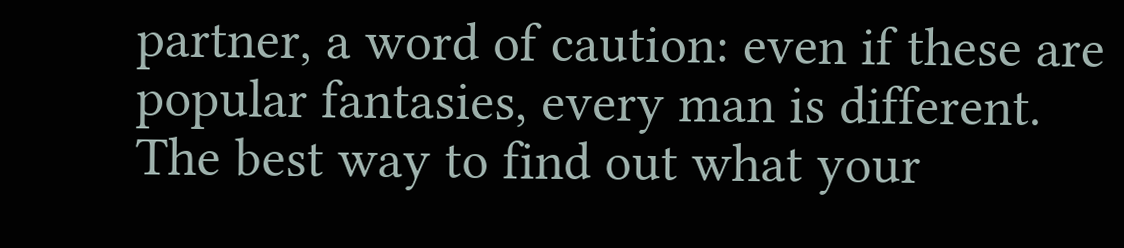partner, a word of caution: even if these are popular fantasies, every man is different. The best way to find out what your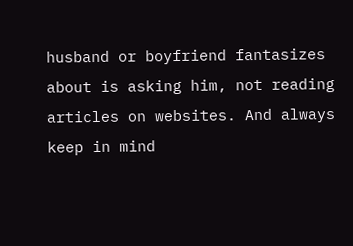husband or boyfriend fantasizes about is asking him, not reading articles on websites. And always keep in mind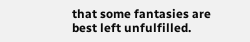that some fantasies are best left unfulfilled.